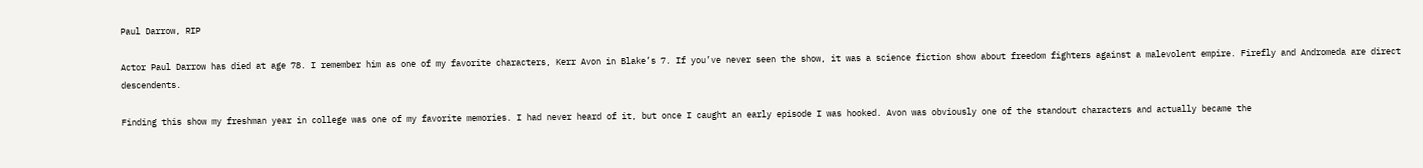Paul Darrow, RIP

Actor Paul Darrow has died at age 78. I remember him as one of my favorite characters, Kerr Avon in Blake’s 7. If you’ve never seen the show, it was a science fiction show about freedom fighters against a malevolent empire. Firefly and Andromeda are direct descendents.

Finding this show my freshman year in college was one of my favorite memories. I had never heard of it, but once I caught an early episode I was hooked. Avon was obviously one of the standout characters and actually became the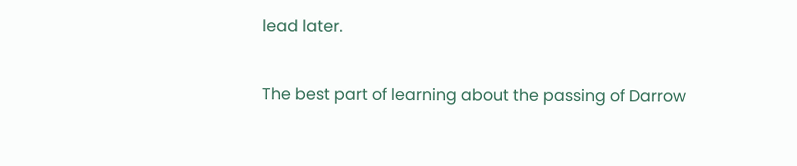lead later.

The best part of learning about the passing of Darrow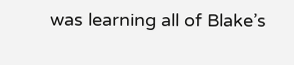was learning all of Blake’s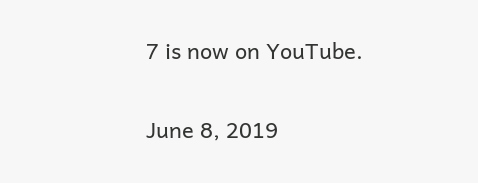7 is now on YouTube.

June 8, 2019